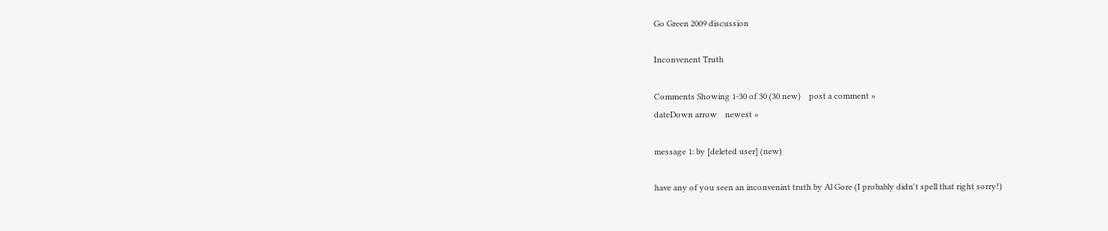Go Green 2009 discussion

Inconvenent Truth

Comments Showing 1-30 of 30 (30 new)    post a comment »
dateDown arrow    newest »

message 1: by [deleted user] (new)

have any of you seen an inconvenint truth by Al Gore (I probably didn't spell that right sorry!)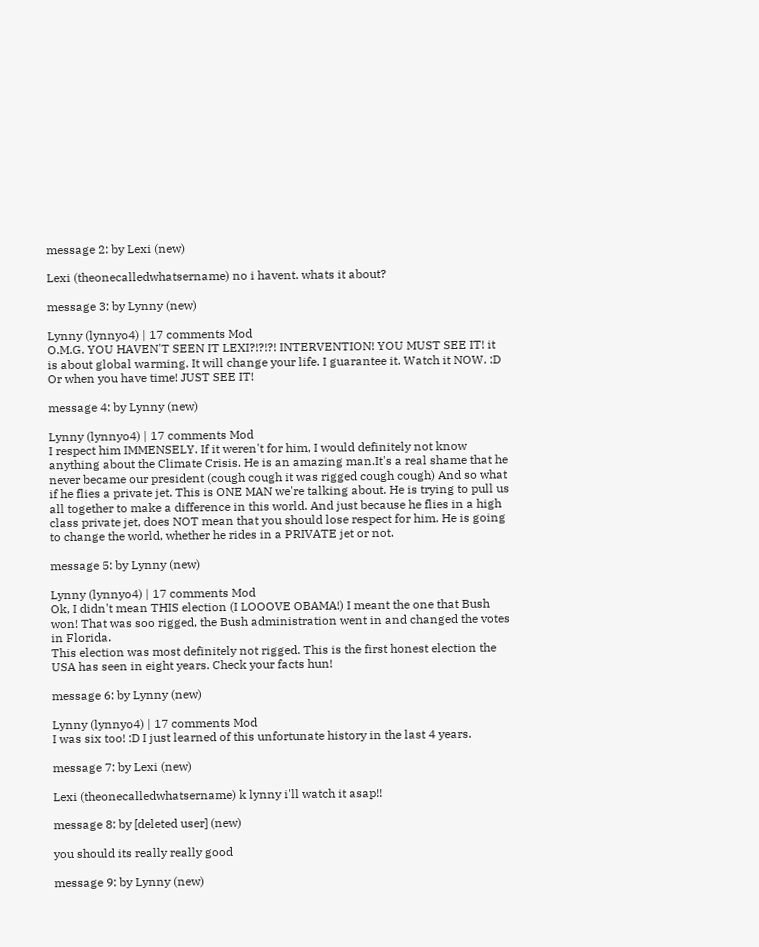message 2: by Lexi (new)

Lexi (theonecalledwhatsername) no i havent. whats it about?

message 3: by Lynny (new)

Lynny (lynnyo4) | 17 comments Mod
O.M.G. YOU HAVEN'T SEEN IT LEXI?!?!?! INTERVENTION! YOU MUST SEE IT! it is about global warming. It will change your life. I guarantee it. Watch it NOW. :D Or when you have time! JUST SEE IT!

message 4: by Lynny (new)

Lynny (lynnyo4) | 17 comments Mod
I respect him IMMENSELY. If it weren't for him, I would definitely not know anything about the Climate Crisis. He is an amazing man.It's a real shame that he never became our president (cough cough it was rigged cough cough) And so what if he flies a private jet. This is ONE MAN we're talking about. He is trying to pull us all together to make a difference in this world. And just because he flies in a high class private jet, does NOT mean that you should lose respect for him. He is going to change the world, whether he rides in a PRIVATE jet or not.

message 5: by Lynny (new)

Lynny (lynnyo4) | 17 comments Mod
Ok, I didn't mean THIS election (I LOOOVE OBAMA!) I meant the one that Bush won! That was soo rigged, the Bush administration went in and changed the votes in Florida.
This election was most definitely not rigged. This is the first honest election the USA has seen in eight years. Check your facts hun!

message 6: by Lynny (new)

Lynny (lynnyo4) | 17 comments Mod
I was six too! :D I just learned of this unfortunate history in the last 4 years.

message 7: by Lexi (new)

Lexi (theonecalledwhatsername) k lynny i'll watch it asap!!

message 8: by [deleted user] (new)

you should its really really good

message 9: by Lynny (new)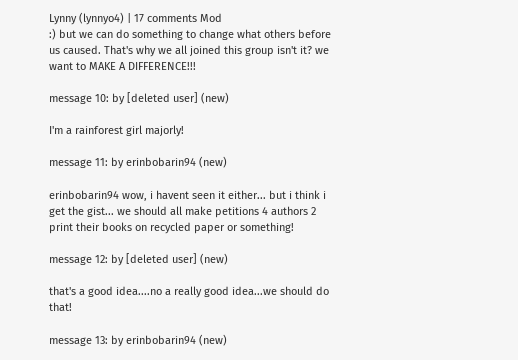Lynny (lynnyo4) | 17 comments Mod
:) but we can do something to change what others before us caused. That's why we all joined this group isn't it? we want to MAKE A DIFFERENCE!!!

message 10: by [deleted user] (new)

I'm a rainforest girl majorly!

message 11: by erinbobarin94 (new)

erinbobarin94 wow, i havent seen it either... but i think i get the gist... we should all make petitions 4 authors 2 print their books on recycled paper or something!

message 12: by [deleted user] (new)

that's a good idea....no a really good idea...we should do that!

message 13: by erinbobarin94 (new)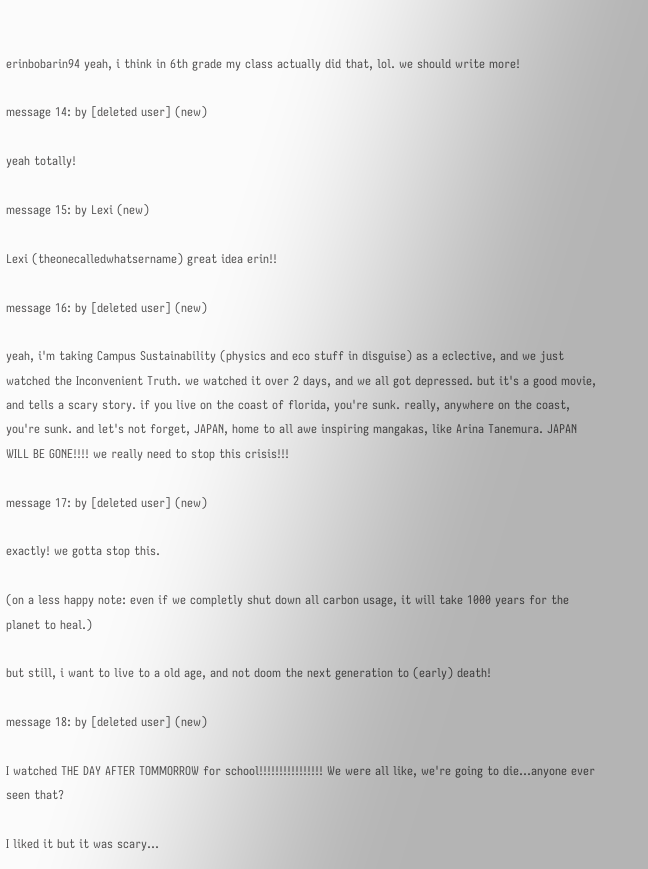erinbobarin94 yeah, i think in 6th grade my class actually did that, lol. we should write more!

message 14: by [deleted user] (new)

yeah totally!

message 15: by Lexi (new)

Lexi (theonecalledwhatsername) great idea erin!!

message 16: by [deleted user] (new)

yeah, i'm taking Campus Sustainability (physics and eco stuff in disguise) as a eclective, and we just watched the Inconvenient Truth. we watched it over 2 days, and we all got depressed. but it's a good movie, and tells a scary story. if you live on the coast of florida, you're sunk. really, anywhere on the coast, you're sunk. and let's not forget, JAPAN, home to all awe inspiring mangakas, like Arina Tanemura. JAPAN WILL BE GONE!!!! we really need to stop this crisis!!!

message 17: by [deleted user] (new)

exactly! we gotta stop this.

(on a less happy note: even if we completly shut down all carbon usage, it will take 1000 years for the planet to heal.)

but still, i want to live to a old age, and not doom the next generation to (early) death!

message 18: by [deleted user] (new)

I watched THE DAY AFTER TOMMORROW for school!!!!!!!!!!!!!!!! We were all like, we're going to die...anyone ever seen that?

I liked it but it was scary...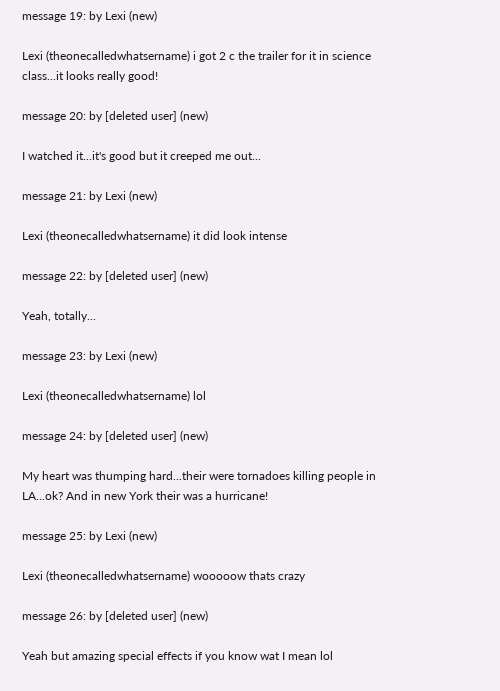message 19: by Lexi (new)

Lexi (theonecalledwhatsername) i got 2 c the trailer for it in science class...it looks really good!

message 20: by [deleted user] (new)

I watched it...it's good but it creeped me out...

message 21: by Lexi (new)

Lexi (theonecalledwhatsername) it did look intense

message 22: by [deleted user] (new)

Yeah, totally...

message 23: by Lexi (new)

Lexi (theonecalledwhatsername) lol

message 24: by [deleted user] (new)

My heart was thumping hard...their were tornadoes killing people in LA...ok? And in new York their was a hurricane!

message 25: by Lexi (new)

Lexi (theonecalledwhatsername) wooooow thats crazy

message 26: by [deleted user] (new)

Yeah but amazing special effects if you know wat I mean lol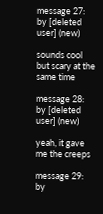message 27: by [deleted user] (new)

sounds cool but scary at the same time

message 28: by [deleted user] (new)

yeah, it gave me the creeps

message 29: by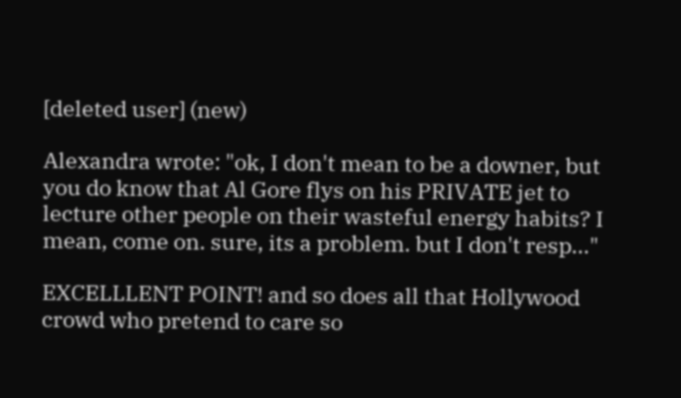[deleted user] (new)

Alexandra wrote: "ok, I don't mean to be a downer, but you do know that Al Gore flys on his PRIVATE jet to lecture other people on their wasteful energy habits? I mean, come on. sure, its a problem. but I don't resp..."

EXCELLLENT POINT! and so does all that Hollywood crowd who pretend to care so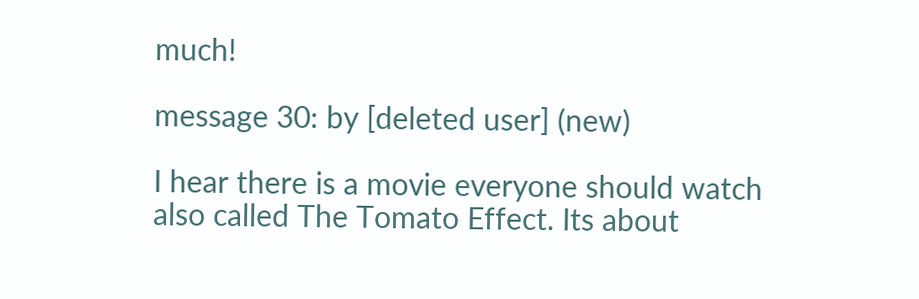much!

message 30: by [deleted user] (new)

I hear there is a movie everyone should watch also called The Tomato Effect. Its about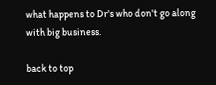what happens to Dr's who don't go along with big business.

back to top